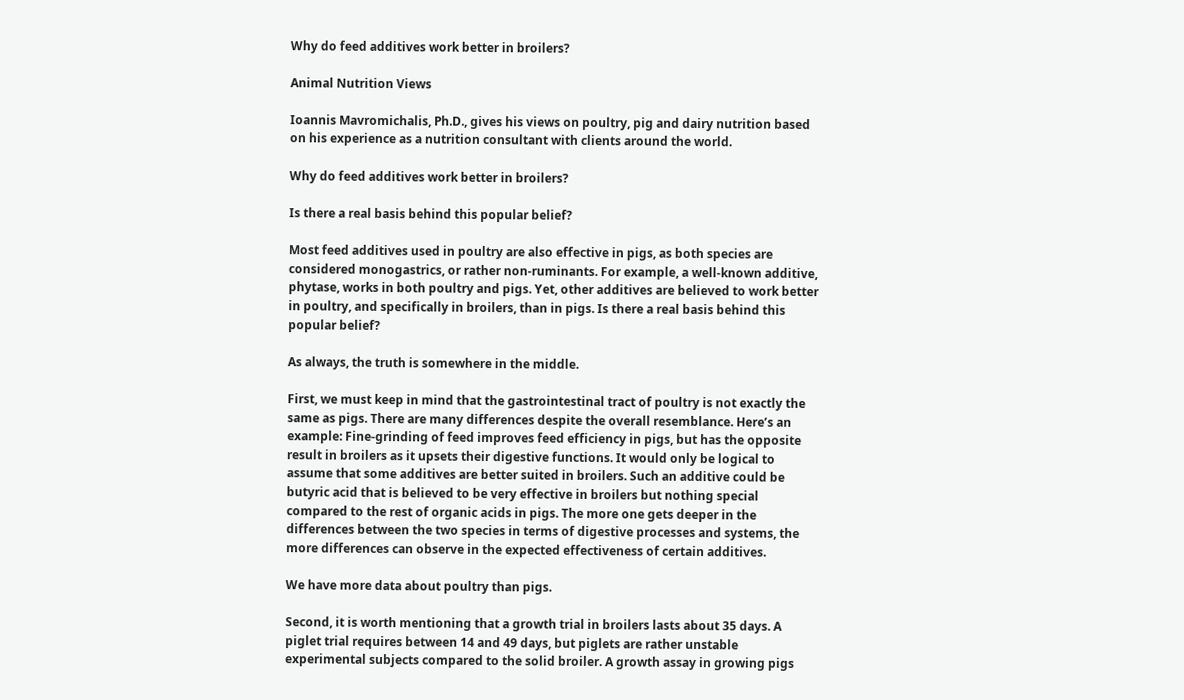Why do feed additives work better in broilers?

Animal Nutrition Views

Ioannis Mavromichalis, Ph.D., gives his views on poultry, pig and dairy nutrition based on his experience as a nutrition consultant with clients around the world.

Why do feed additives work better in broilers?

Is there a real basis behind this popular belief?

Most feed additives used in poultry are also effective in pigs, as both species are considered monogastrics, or rather non-ruminants. For example, a well-known additive, phytase, works in both poultry and pigs. Yet, other additives are believed to work better in poultry, and specifically in broilers, than in pigs. Is there a real basis behind this popular belief?

As always, the truth is somewhere in the middle.

First, we must keep in mind that the gastrointestinal tract of poultry is not exactly the same as pigs. There are many differences despite the overall resemblance. Here’s an example: Fine-grinding of feed improves feed efficiency in pigs, but has the opposite result in broilers as it upsets their digestive functions. It would only be logical to assume that some additives are better suited in broilers. Such an additive could be butyric acid that is believed to be very effective in broilers but nothing special compared to the rest of organic acids in pigs. The more one gets deeper in the differences between the two species in terms of digestive processes and systems, the more differences can observe in the expected effectiveness of certain additives.

We have more data about poultry than pigs.

Second, it is worth mentioning that a growth trial in broilers lasts about 35 days. A piglet trial requires between 14 and 49 days, but piglets are rather unstable experimental subjects compared to the solid broiler. A growth assay in growing pigs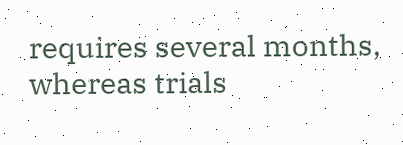requires several months, whereas trials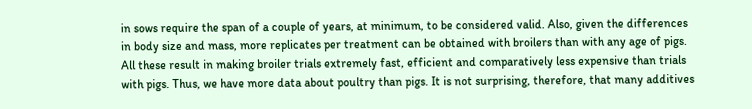in sows require the span of a couple of years, at minimum, to be considered valid. Also, given the differences in body size and mass, more replicates per treatment can be obtained with broilers than with any age of pigs. All these result in making broiler trials extremely fast, efficient and comparatively less expensive than trials with pigs. Thus, we have more data about poultry than pigs. It is not surprising, therefore, that many additives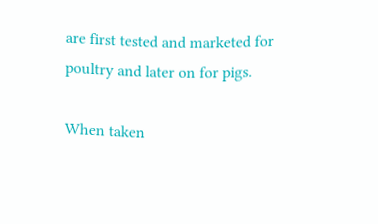are first tested and marketed for poultry and later on for pigs.

When taken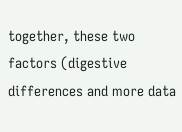together, these two factors (digestive differences and more data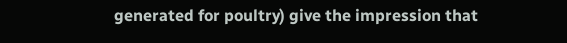generated for poultry) give the impression that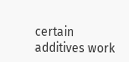certain additives work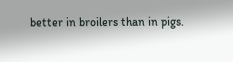better in broilers than in pigs.